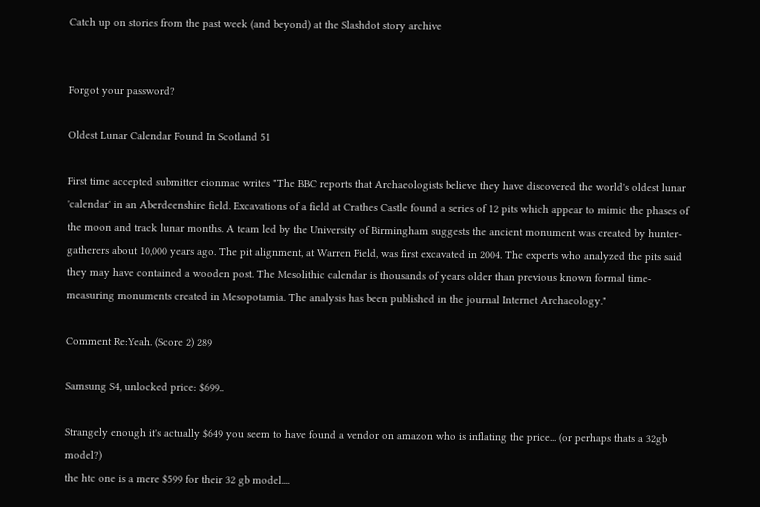Catch up on stories from the past week (and beyond) at the Slashdot story archive


Forgot your password?

Oldest Lunar Calendar Found In Scotland 51

First time accepted submitter eionmac writes "The BBC reports that Archaeologists believe they have discovered the world's oldest lunar 'calendar' in an Aberdeenshire field. Excavations of a field at Crathes Castle found a series of 12 pits which appear to mimic the phases of the moon and track lunar months. A team led by the University of Birmingham suggests the ancient monument was created by hunter-gatherers about 10,000 years ago. The pit alignment, at Warren Field, was first excavated in 2004. The experts who analyzed the pits said they may have contained a wooden post. The Mesolithic calendar is thousands of years older than previous known formal time-measuring monuments created in Mesopotamia. The analysis has been published in the journal Internet Archaeology."

Comment Re:Yeah. (Score 2) 289

Samsung S4, unlocked price: $699..

Strangely enough it's actually $649 you seem to have found a vendor on amazon who is inflating the price... (or perhaps thats a 32gb model?)
the htc one is a mere $599 for their 32 gb model....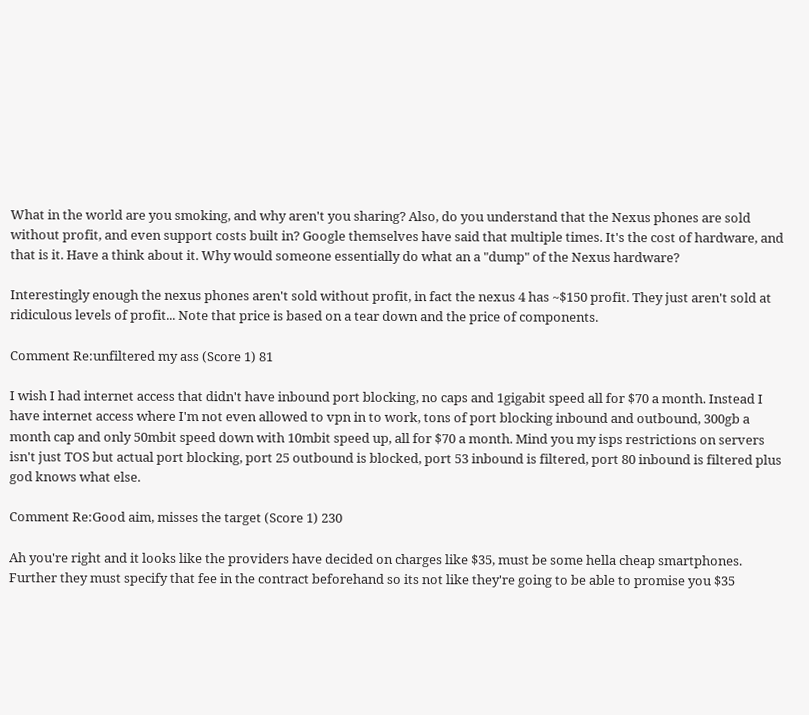What in the world are you smoking, and why aren't you sharing? Also, do you understand that the Nexus phones are sold without profit, and even support costs built in? Google themselves have said that multiple times. It's the cost of hardware, and that is it. Have a think about it. Why would someone essentially do what an a "dump" of the Nexus hardware?

Interestingly enough the nexus phones aren't sold without profit, in fact the nexus 4 has ~$150 profit. They just aren't sold at ridiculous levels of profit... Note that price is based on a tear down and the price of components.

Comment Re:unfiltered my ass (Score 1) 81

I wish I had internet access that didn't have inbound port blocking, no caps and 1gigabit speed all for $70 a month. Instead I have internet access where I'm not even allowed to vpn in to work, tons of port blocking inbound and outbound, 300gb a month cap and only 50mbit speed down with 10mbit speed up, all for $70 a month. Mind you my isps restrictions on servers isn't just TOS but actual port blocking, port 25 outbound is blocked, port 53 inbound is filtered, port 80 inbound is filtered plus god knows what else.

Comment Re:Good aim, misses the target (Score 1) 230

Ah you're right and it looks like the providers have decided on charges like $35, must be some hella cheap smartphones. Further they must specify that fee in the contract beforehand so its not like they're going to be able to promise you $35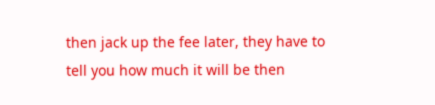then jack up the fee later, they have to tell you how much it will be then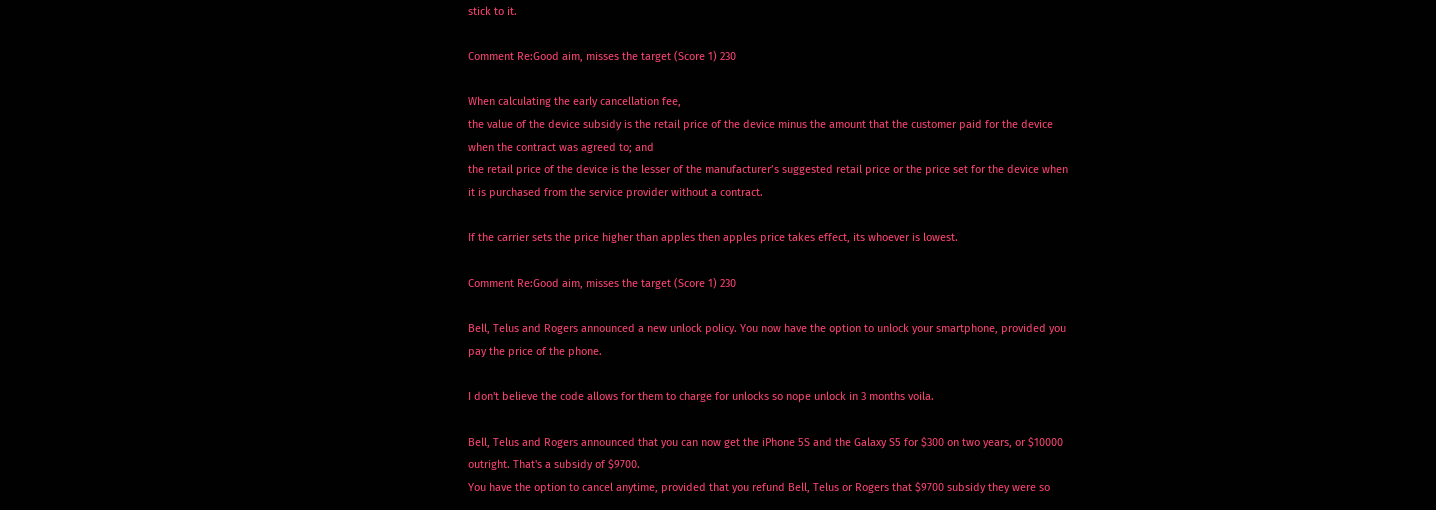stick to it.

Comment Re:Good aim, misses the target (Score 1) 230

When calculating the early cancellation fee,
the value of the device subsidy is the retail price of the device minus the amount that the customer paid for the device when the contract was agreed to; and
the retail price of the device is the lesser of the manufacturer’s suggested retail price or the price set for the device when it is purchased from the service provider without a contract.

If the carrier sets the price higher than apples then apples price takes effect, its whoever is lowest.

Comment Re:Good aim, misses the target (Score 1) 230

Bell, Telus and Rogers announced a new unlock policy. You now have the option to unlock your smartphone, provided you pay the price of the phone.

I don't believe the code allows for them to charge for unlocks so nope unlock in 3 months voila.

Bell, Telus and Rogers announced that you can now get the iPhone 5S and the Galaxy S5 for $300 on two years, or $10000 outright. That's a subsidy of $9700.
You have the option to cancel anytime, provided that you refund Bell, Telus or Rogers that $9700 subsidy they were so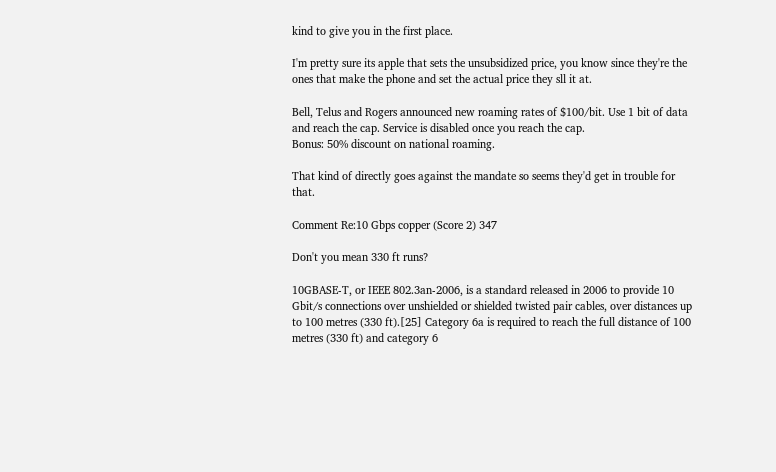kind to give you in the first place.

I'm pretty sure its apple that sets the unsubsidized price, you know since they're the ones that make the phone and set the actual price they sll it at.

Bell, Telus and Rogers announced new roaming rates of $100/bit. Use 1 bit of data and reach the cap. Service is disabled once you reach the cap.
Bonus: 50% discount on national roaming.

That kind of directly goes against the mandate so seems they'd get in trouble for that.

Comment Re:10 Gbps copper (Score 2) 347

Don't you mean 330 ft runs?

10GBASE-T, or IEEE 802.3an-2006, is a standard released in 2006 to provide 10 Gbit/s connections over unshielded or shielded twisted pair cables, over distances up to 100 metres (330 ft).[25] Category 6a is required to reach the full distance of 100 metres (330 ft) and category 6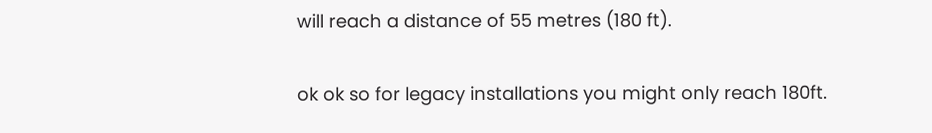will reach a distance of 55 metres (180 ft).

ok ok so for legacy installations you might only reach 180ft.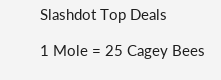Slashdot Top Deals

1 Mole = 25 Cagey Bees